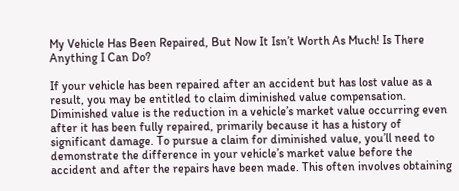My Vehicle Has Been Repaired, But Now It Isn’t Worth As Much! Is There Anything I Can Do?

If your vehicle has been repaired after an accident but has lost value as a result, you may be entitled to claim diminished value compensation. Diminished value is the reduction in a vehicle’s market value occurring even after it has been fully repaired, primarily because it has a history of significant damage. To pursue a claim for diminished value, you’ll need to demonstrate the difference in your vehicle’s market value before the accident and after the repairs have been made. This often involves obtaining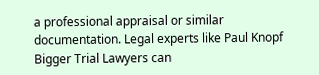a professional appraisal or similar documentation. Legal experts like Paul Knopf Bigger Trial Lawyers can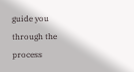guide you through the process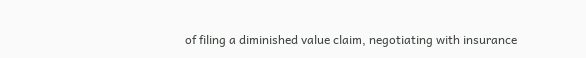of filing a diminished value claim, negotiating with insurance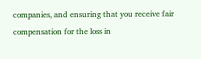companies, and ensuring that you receive fair compensation for the loss in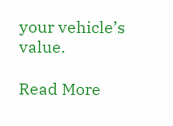your vehicle’s value.

Read More